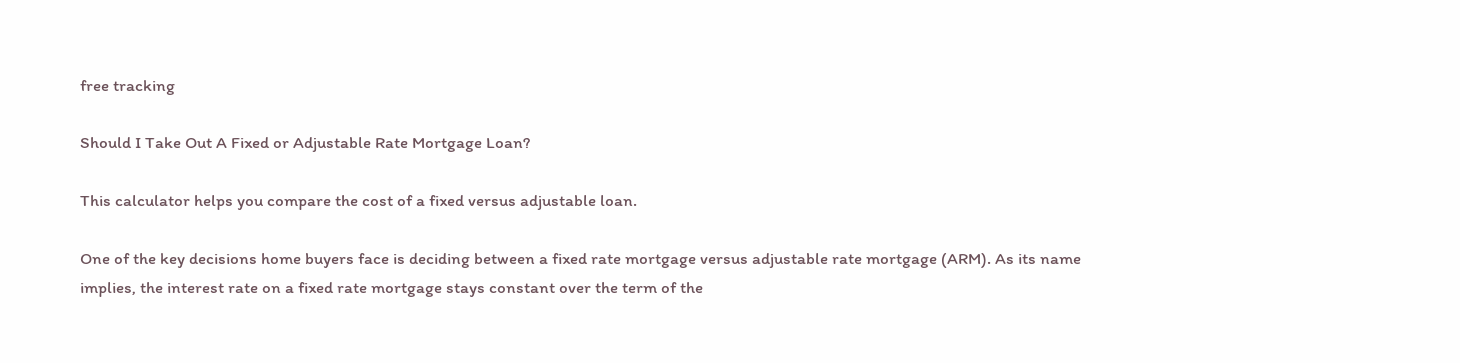free tracking

Should I Take Out A Fixed or Adjustable Rate Mortgage Loan?

This calculator helps you compare the cost of a fixed versus adjustable loan.

One of the key decisions home buyers face is deciding between a fixed rate mortgage versus adjustable rate mortgage (ARM). As its name implies, the interest rate on a fixed rate mortgage stays constant over the term of the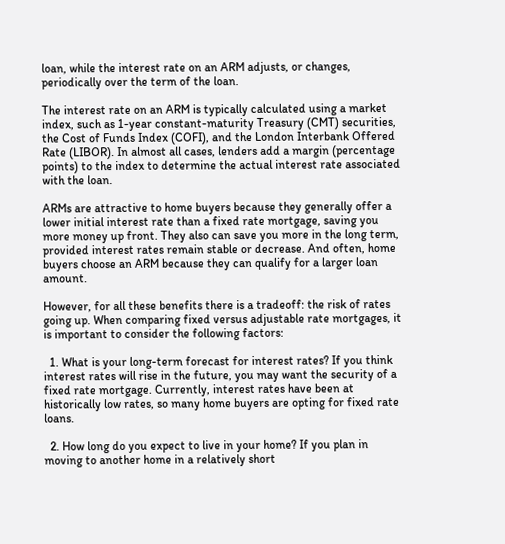loan, while the interest rate on an ARM adjusts, or changes, periodically over the term of the loan.

The interest rate on an ARM is typically calculated using a market index, such as 1-year constant-maturity Treasury (CMT) securities, the Cost of Funds Index (COFI), and the London Interbank Offered Rate (LIBOR). In almost all cases, lenders add a margin (percentage points) to the index to determine the actual interest rate associated with the loan.

ARMs are attractive to home buyers because they generally offer a lower initial interest rate than a fixed rate mortgage, saving you more money up front. They also can save you more in the long term, provided interest rates remain stable or decrease. And often, home buyers choose an ARM because they can qualify for a larger loan amount.

However, for all these benefits there is a tradeoff: the risk of rates going up. When comparing fixed versus adjustable rate mortgages, it is important to consider the following factors:

  1. What is your long-term forecast for interest rates? If you think interest rates will rise in the future, you may want the security of a fixed rate mortgage. Currently, interest rates have been at historically low rates, so many home buyers are opting for fixed rate loans.

  2. How long do you expect to live in your home? If you plan in moving to another home in a relatively short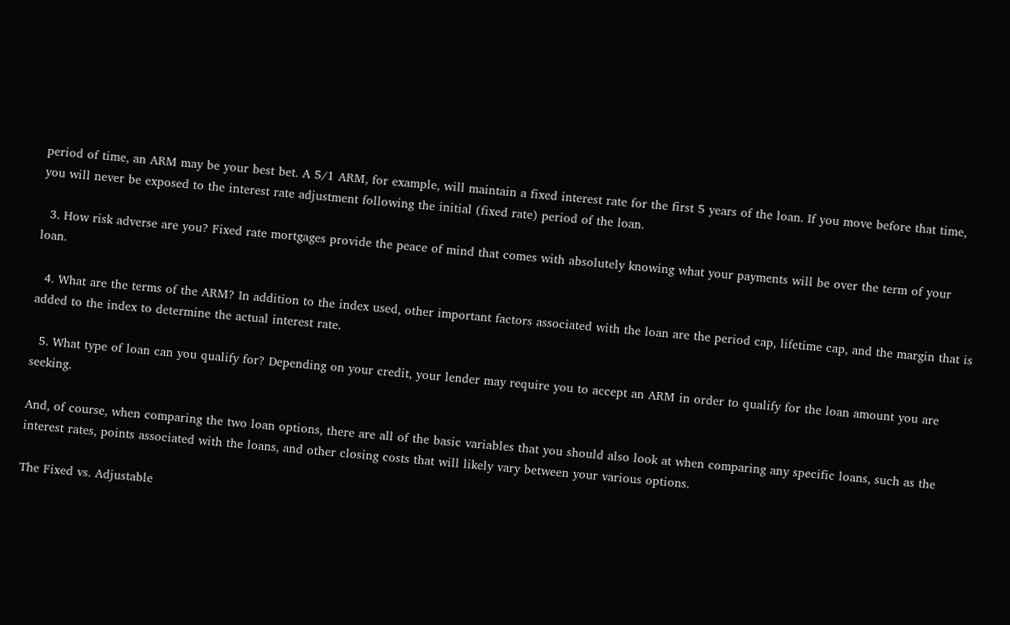period of time, an ARM may be your best bet. A 5/1 ARM, for example, will maintain a fixed interest rate for the first 5 years of the loan. If you move before that time, you will never be exposed to the interest rate adjustment following the initial (fixed rate) period of the loan.

  3. How risk adverse are you? Fixed rate mortgages provide the peace of mind that comes with absolutely knowing what your payments will be over the term of your loan.

  4. What are the terms of the ARM? In addition to the index used, other important factors associated with the loan are the period cap, lifetime cap, and the margin that is added to the index to determine the actual interest rate.

  5. What type of loan can you qualify for? Depending on your credit, your lender may require you to accept an ARM in order to qualify for the loan amount you are seeking.

And, of course, when comparing the two loan options, there are all of the basic variables that you should also look at when comparing any specific loans, such as the interest rates, points associated with the loans, and other closing costs that will likely vary between your various options.

The Fixed vs. Adjustable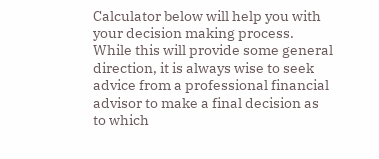Calculator below will help you with your decision making process. While this will provide some general direction, it is always wise to seek advice from a professional financial advisor to make a final decision as to which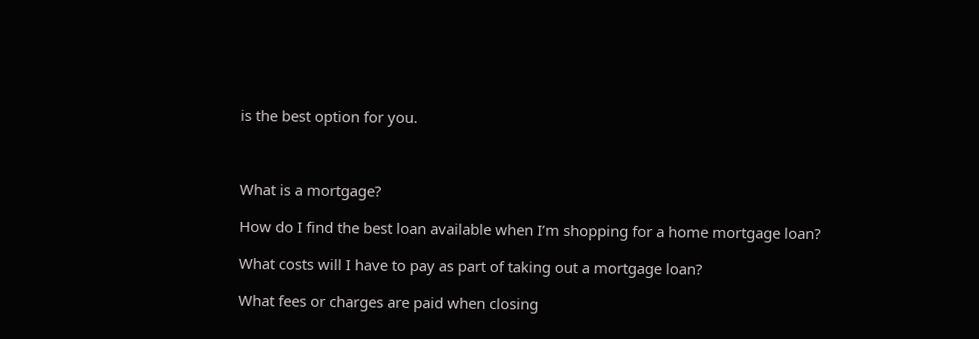is the best option for you.



What is a mortgage?

How do I find the best loan available when I’m shopping for a home mortgage loan?

What costs will I have to pay as part of taking out a mortgage loan?

What fees or charges are paid when closing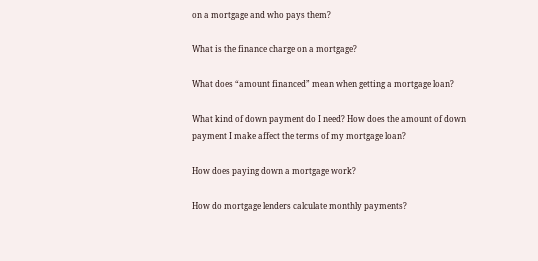on a mortgage and who pays them?

What is the finance charge on a mortgage?

What does “amount financed” mean when getting a mortgage loan?

What kind of down payment do I need? How does the amount of down payment I make affect the terms of my mortgage loan?

How does paying down a mortgage work?

How do mortgage lenders calculate monthly payments?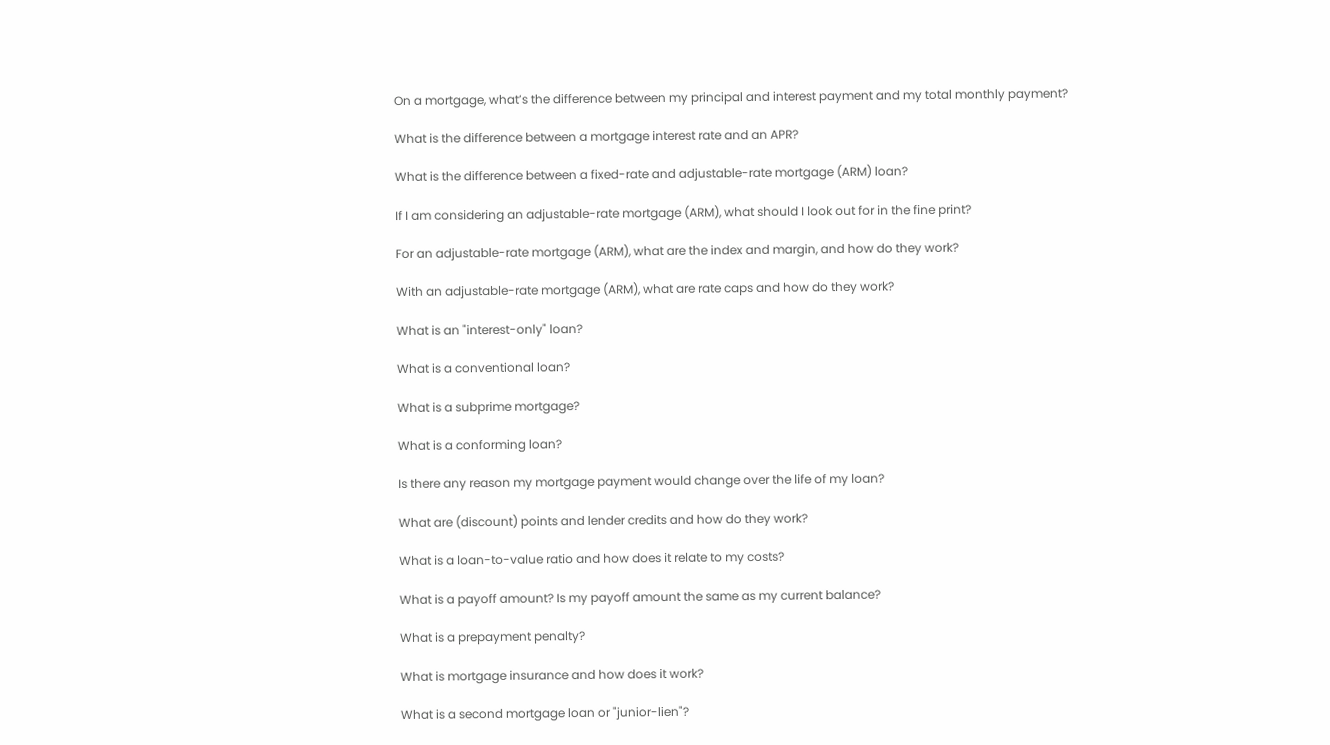On a mortgage, what’s the difference between my principal and interest payment and my total monthly payment?

What is the difference between a mortgage interest rate and an APR?

What is the difference between a fixed-rate and adjustable-rate mortgage (ARM) loan?

If I am considering an adjustable-rate mortgage (ARM), what should I look out for in the fine print?

For an adjustable-rate mortgage (ARM), what are the index and margin, and how do they work?

With an adjustable-rate mortgage (ARM), what are rate caps and how do they work?

What is an "interest-only" loan?

What is a conventional loan?

What is a subprime mortgage?

What is a conforming loan?

Is there any reason my mortgage payment would change over the life of my loan?

What are (discount) points and lender credits and how do they work?

What is a loan-to-value ratio and how does it relate to my costs?

What is a payoff amount? Is my payoff amount the same as my current balance?

What is a prepayment penalty?

What is mortgage insurance and how does it work?

What is a second mortgage loan or "junior-lien"?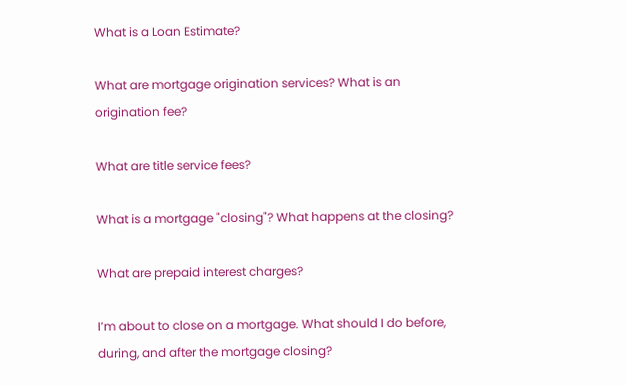What is a Loan Estimate?

What are mortgage origination services? What is an origination fee?

What are title service fees?

What is a mortgage "closing"? What happens at the closing?

What are prepaid interest charges?

I’m about to close on a mortgage. What should I do before, during, and after the mortgage closing?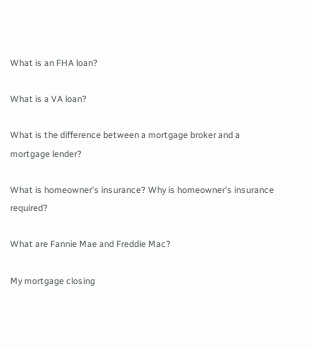What is an FHA loan?

What is a VA loan?

What is the difference between a mortgage broker and a mortgage lender?

What is homeowner's insurance? Why is homeowner's insurance required?

What are Fannie Mae and Freddie Mac?

My mortgage closing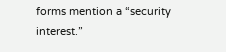forms mention a “security interest.”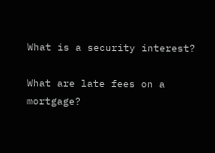What is a security interest?

What are late fees on a mortgage?